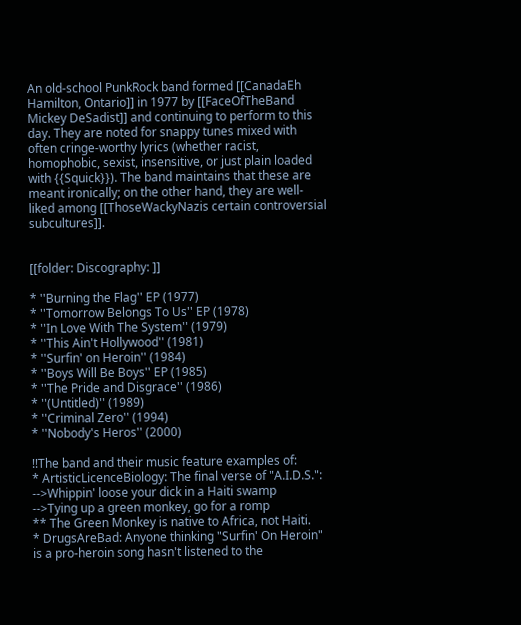An old-school PunkRock band formed [[CanadaEh Hamilton, Ontario]] in 1977 by [[FaceOfTheBand Mickey DeSadist]] and continuing to perform to this day. They are noted for snappy tunes mixed with often cringe-worthy lyrics (whether racist, homophobic, sexist, insensitive, or just plain loaded with {{Squick}}). The band maintains that these are meant ironically; on the other hand, they are well-liked among [[ThoseWackyNazis certain controversial subcultures]].


[[folder: Discography: ]]

* ''Burning the Flag'' EP (1977)
* ''Tomorrow Belongs To Us'' EP (1978)
* ''In Love With The System'' (1979)
* ''This Ain't Hollywood'' (1981)
* ''Surfin' on Heroin'' (1984)
* ''Boys Will Be Boys'' EP (1985)
* ''The Pride and Disgrace'' (1986)
* ''(Untitled)'' (1989)
* ''Criminal Zero'' (1994)
* ''Nobody's Heros'' (2000)

!!The band and their music feature examples of:
* ArtisticLicenceBiology: The final verse of "A.I.D.S.":
-->Whippin' loose your dick in a Haiti swamp
-->Tying up a green monkey, go for a romp
** The Green Monkey is native to Africa, not Haiti.
* DrugsAreBad: Anyone thinking "Surfin' On Heroin" is a pro-heroin song hasn't listened to the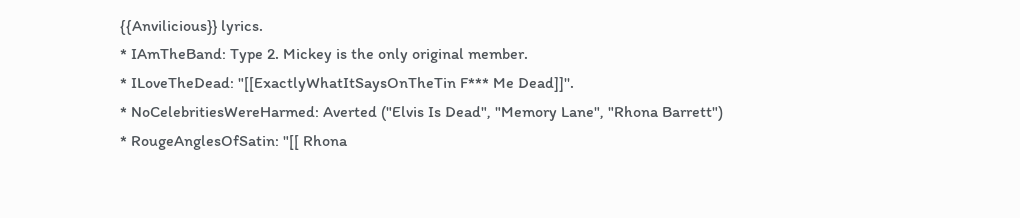{{Anvilicious}} lyrics.
* IAmTheBand: Type 2. Mickey is the only original member.
* ILoveTheDead: "[[ExactlyWhatItSaysOnTheTin F*** Me Dead]]''.
* NoCelebritiesWereHarmed: Averted ("Elvis Is Dead", "Memory Lane", "Rhona Barrett")
* RougeAnglesOfSatin: "[[ Rhona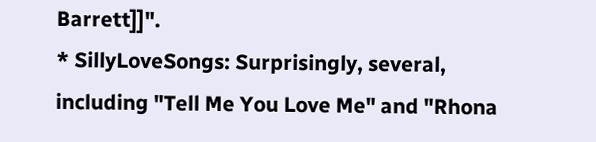Barrett]]".
* SillyLoveSongs: Surprisingly, several, including "Tell Me You Love Me" and "Rhona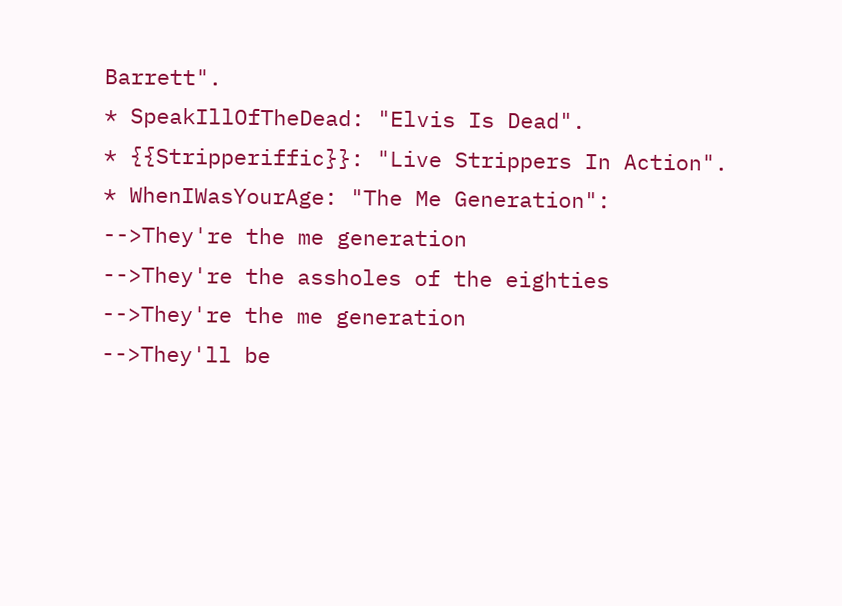Barrett".
* SpeakIllOfTheDead: "Elvis Is Dead".
* {{Stripperiffic}}: "Live Strippers In Action".
* WhenIWasYourAge: "The Me Generation":
-->They're the me generation
-->They're the assholes of the eighties
-->They're the me generation
-->They'll be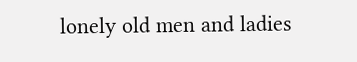lonely old men and ladies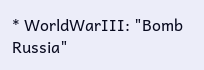* WorldWarIII: "Bomb Russia"